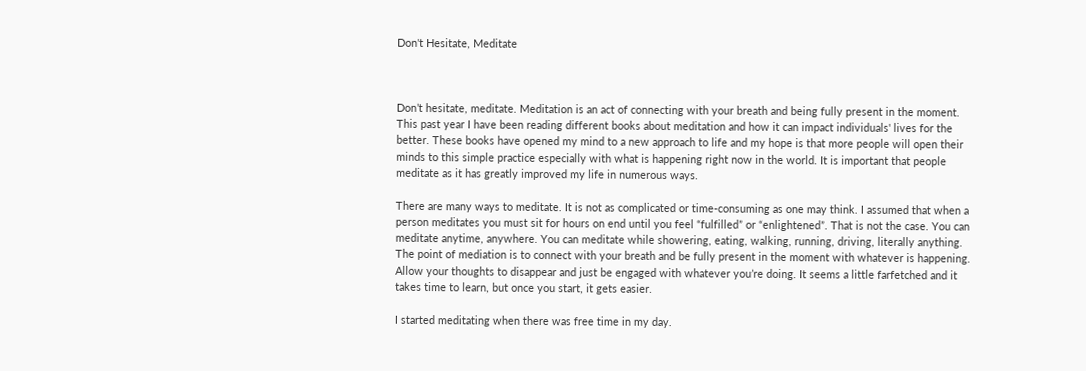Don't Hesitate, Meditate



Don’t hesitate, meditate. Meditation is an act of connecting with your breath and being fully present in the moment. This past year I have been reading different books about meditation and how it can impact individuals' lives for the better. These books have opened my mind to a new approach to life and my hope is that more people will open their minds to this simple practice especially with what is happening right now in the world. It is important that people meditate as it has greatly improved my life in numerous ways.

There are many ways to meditate. It is not as complicated or time-consuming as one may think. I assumed that when a person meditates you must sit for hours on end until you feel “fulfilled” or “enlightened”. That is not the case. You can meditate anytime, anywhere. You can meditate while showering, eating, walking, running, driving, literally anything. The point of mediation is to connect with your breath and be fully present in the moment with whatever is happening. Allow your thoughts to disappear and just be engaged with whatever you’re doing. It seems a little farfetched and it takes time to learn, but once you start, it gets easier.

I started meditating when there was free time in my day.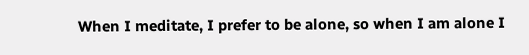When I meditate, I prefer to be alone, so when I am alone I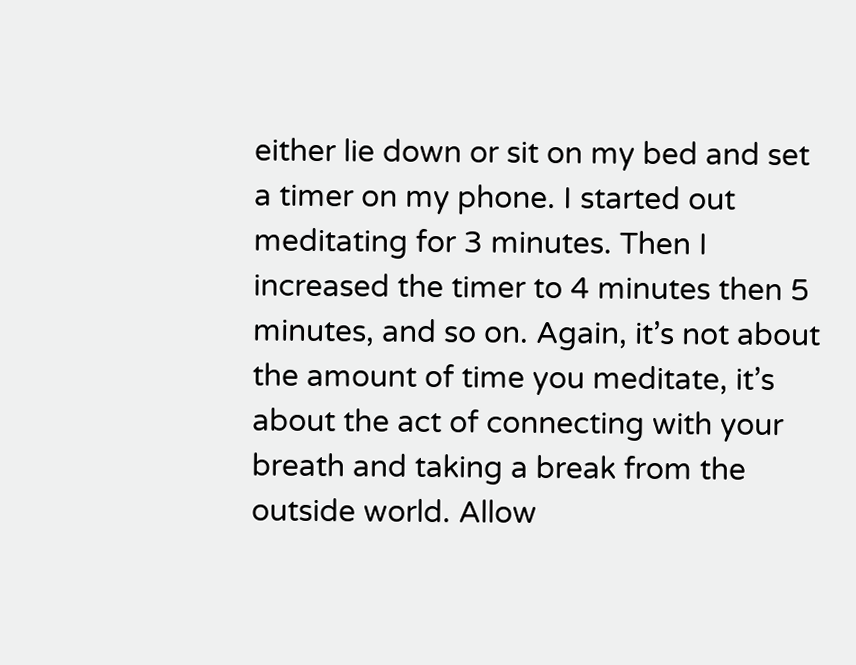either lie down or sit on my bed and set a timer on my phone. I started out meditating for 3 minutes. Then I increased the timer to 4 minutes then 5 minutes, and so on. Again, it’s not about the amount of time you meditate, it’s about the act of connecting with your breath and taking a break from the outside world. Allow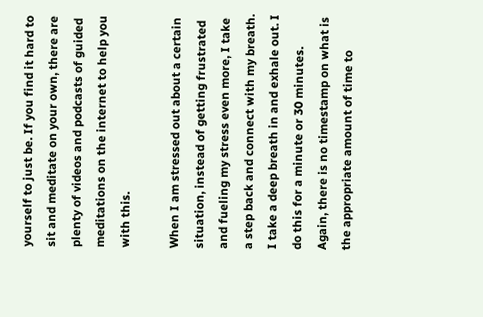yourself to just be. If you find it hard to sit and meditate on your own, there are plenty of videos and podcasts of guided meditations on the internet to help you with this.

When I am stressed out about a certain situation, instead of getting frustrated and fueling my stress even more, I take a step back and connect with my breath. I take a deep breath in and exhale out. I do this for a minute or 30 minutes. Again, there is no timestamp on what is the appropriate amount of time to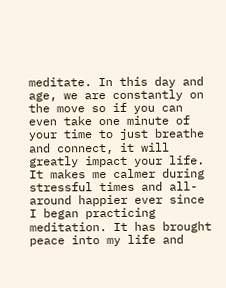meditate. In this day and age, we are constantly on the move so if you can even take one minute of your time to just breathe and connect, it will greatly impact your life. It makes me calmer during stressful times and all-around happier ever since I began practicing meditation. It has brought peace into my life and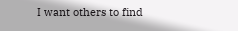I want others to find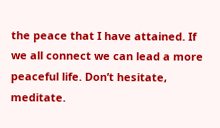the peace that I have attained. If we all connect we can lead a more peaceful life. Don’t hesitate, meditate.